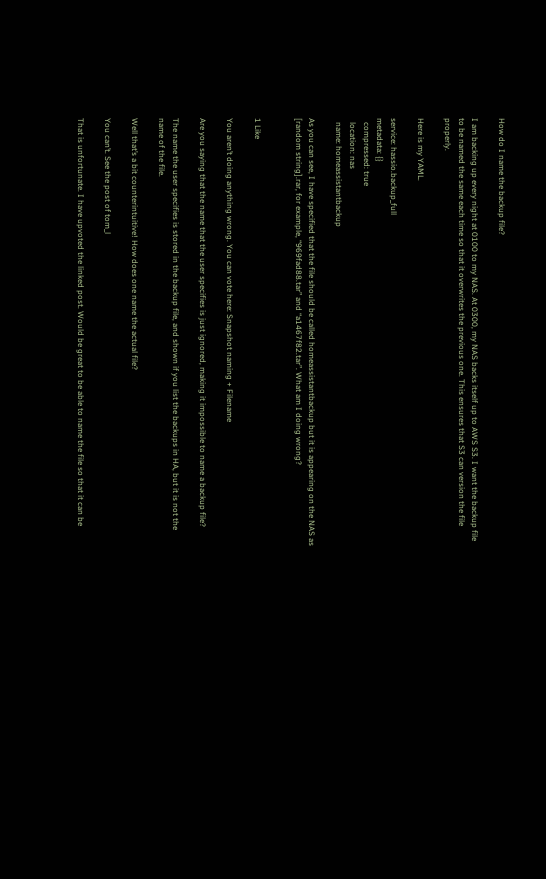How do I name the backup file?

I am backing up every night at 0100 to my NAS. At 0300, my NAS backs itself up to AWS S3. I want the backup file to be named the same each time so that it overwrites the previous one. This ensures that S3 can version the file properly.

Here is my YAML.

service: hassio.backup_full
metadata: {}
  compressed: true
  location: nas
  name: homeassistantbackup

As you can see, I have specified that the file should be called homeassistantbackup but it is appearing on the NAS as [random string].rar, for example, “969fad88.tar” and “a1467f82.tar”. What am I doing wrong?


1 Like

You aren’t doing anything wrong. You can vote here: Snapshot naming + Filename

Are you saying that the name that the user specifies is just ignored, making it impossible to name a backup file?

The name the user specifies is stored in the backup file, and shown if you list the backups in HA, but it is not the name of the file.

Well that’s a bit counterintuitive! How does one name the actual file?

You can’t. See the post of tom_l

That is unfortunate. I have upvoted the linked post. Would be great to be able to name the file so that it can be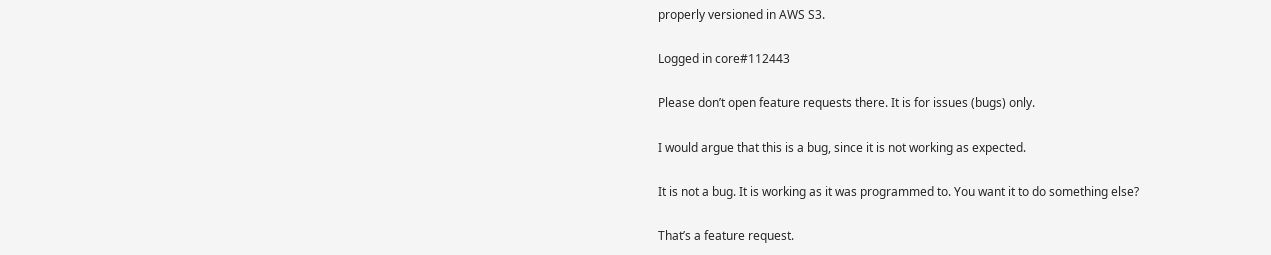properly versioned in AWS S3.

Logged in core#112443

Please don’t open feature requests there. It is for issues (bugs) only.

I would argue that this is a bug, since it is not working as expected.

It is not a bug. It is working as it was programmed to. You want it to do something else?

That’s a feature request.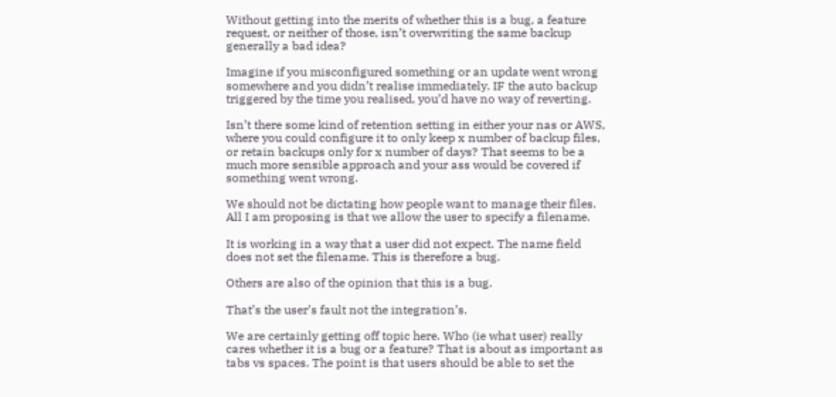Without getting into the merits of whether this is a bug, a feature request, or neither of those, isn’t overwriting the same backup generally a bad idea?

Imagine if you misconfigured something or an update went wrong somewhere and you didn’t realise immediately. IF the auto backup triggered by the time you realised, you’d have no way of reverting.

Isn’t there some kind of retention setting in either your nas or AWS, where you could configure it to only keep x number of backup files, or retain backups only for x number of days? That seems to be a much more sensible approach and your ass would be covered if something went wrong.

We should not be dictating how people want to manage their files. All I am proposing is that we allow the user to specify a filename.

It is working in a way that a user did not expect. The name field does not set the filename. This is therefore a bug.

Others are also of the opinion that this is a bug.

That’s the user’s fault not the integration’s.

We are certainly getting off topic here. Who (ie what user) really cares whether it is a bug or a feature? That is about as important as tabs vs spaces. The point is that users should be able to set the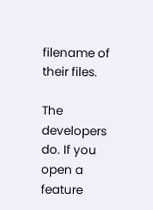filename of their files.

The developers do. If you open a feature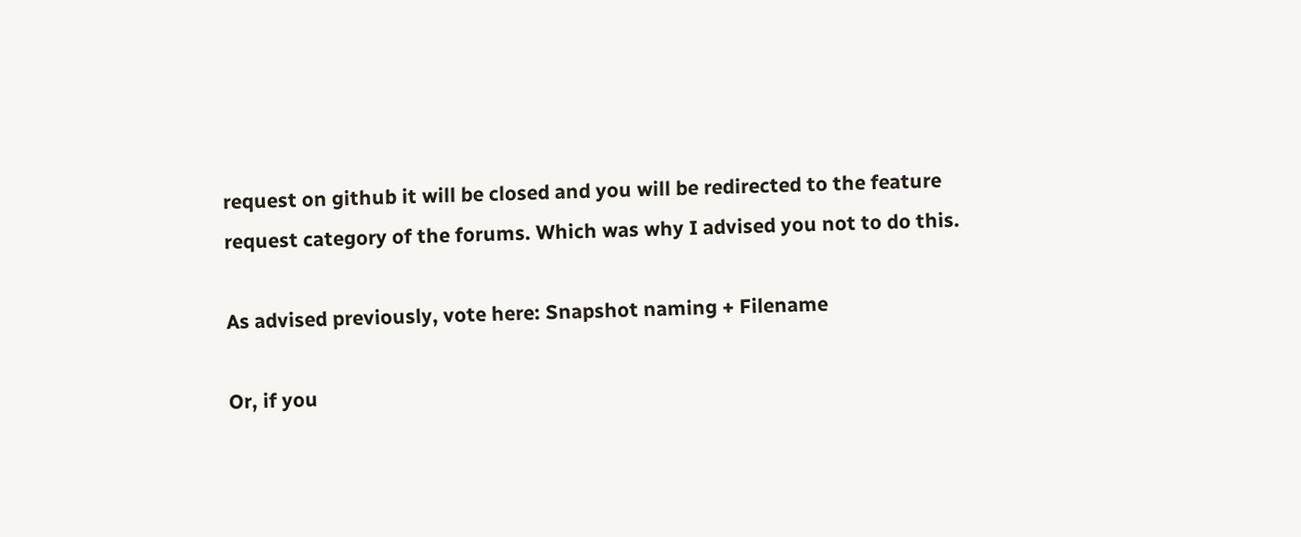request on github it will be closed and you will be redirected to the feature request category of the forums. Which was why I advised you not to do this.

As advised previously, vote here: Snapshot naming + Filename

Or, if you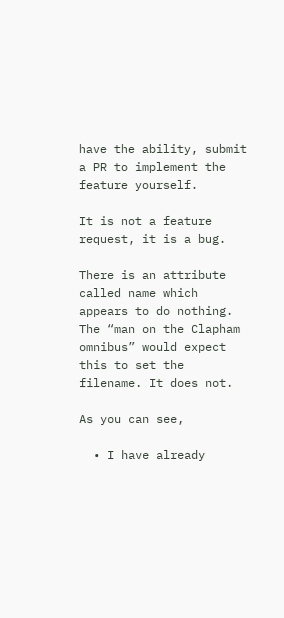have the ability, submit a PR to implement the feature yourself.

It is not a feature request, it is a bug.

There is an attribute called name which appears to do nothing. The “man on the Clapham omnibus” would expect this to set the filename. It does not.

As you can see,

  • I have already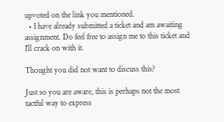upvoted on the link you mentioned.
  • I have already submitted a ticket and am awaiting assignment. Do feel free to assign me to this ticket and I’ll crack on with it.

Thought you did not want to discuss this?

Just so you are aware, this is perhaps not the most tactful way to express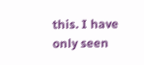this. I have only seen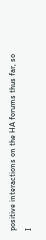positive interactions on the HA forums thus far, so I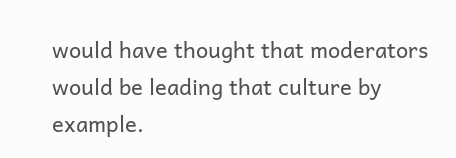would have thought that moderators would be leading that culture by example.